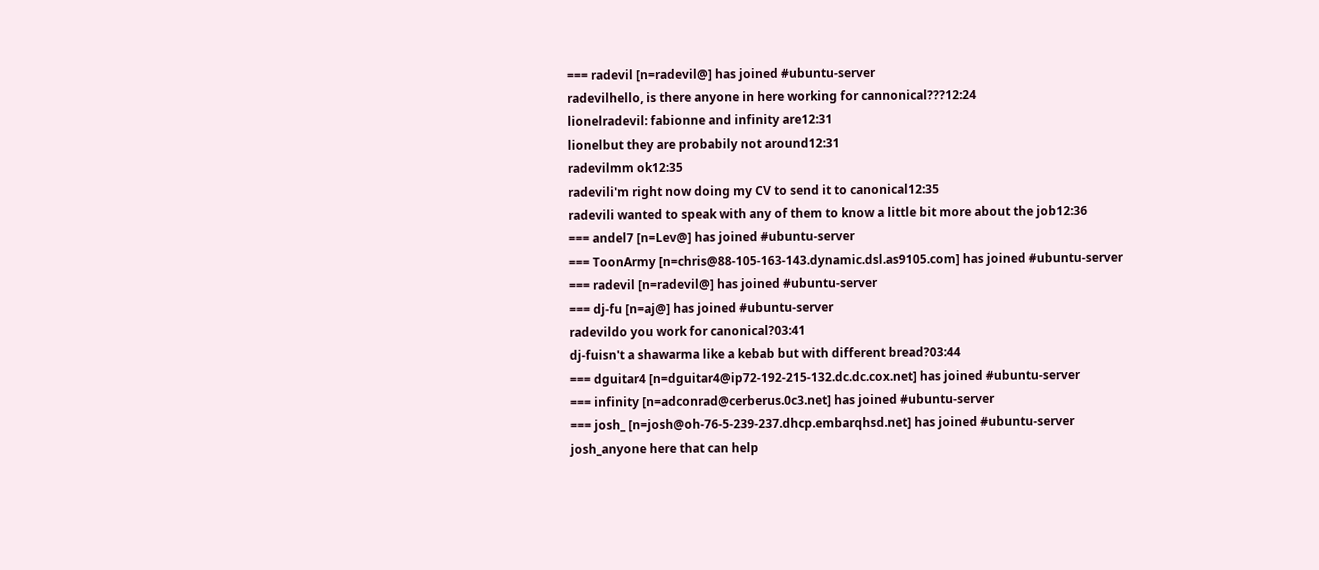=== radevil [n=radevil@] has joined #ubuntu-server
radevilhello, is there anyone in here working for cannonical???12:24
lionelradevil: fabionne and infinity are12:31
lionelbut they are probabily not around12:31
radevilmm ok12:35
radevili'm right now doing my CV to send it to canonical12:35
radevili wanted to speak with any of them to know a little bit more about the job12:36
=== andel7 [n=Lev@] has joined #ubuntu-server
=== ToonArmy [n=chris@88-105-163-143.dynamic.dsl.as9105.com] has joined #ubuntu-server
=== radevil [n=radevil@] has joined #ubuntu-server
=== dj-fu [n=aj@] has joined #ubuntu-server
radevildo you work for canonical?03:41
dj-fuisn't a shawarma like a kebab but with different bread?03:44
=== dguitar4 [n=dguitar4@ip72-192-215-132.dc.dc.cox.net] has joined #ubuntu-server
=== infinity [n=adconrad@cerberus.0c3.net] has joined #ubuntu-server
=== josh_ [n=josh@oh-76-5-239-237.dhcp.embarqhsd.net] has joined #ubuntu-server
josh_anyone here that can help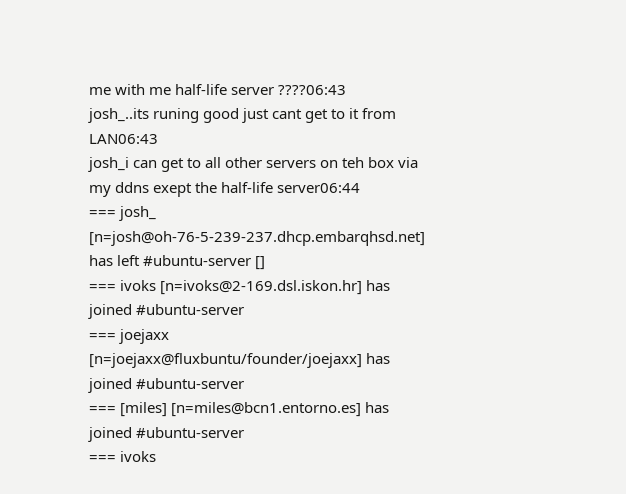me with me half-life server ????06:43
josh_..its runing good just cant get to it from LAN06:43
josh_i can get to all other servers on teh box via my ddns exept the half-life server06:44
=== josh_ [n=josh@oh-76-5-239-237.dhcp.embarqhsd.net] has left #ubuntu-server []
=== ivoks [n=ivoks@2-169.dsl.iskon.hr] has joined #ubuntu-server
=== joejaxx [n=joejaxx@fluxbuntu/founder/joejaxx] has joined #ubuntu-server
=== [miles] [n=miles@bcn1.entorno.es] has joined #ubuntu-server
=== ivoks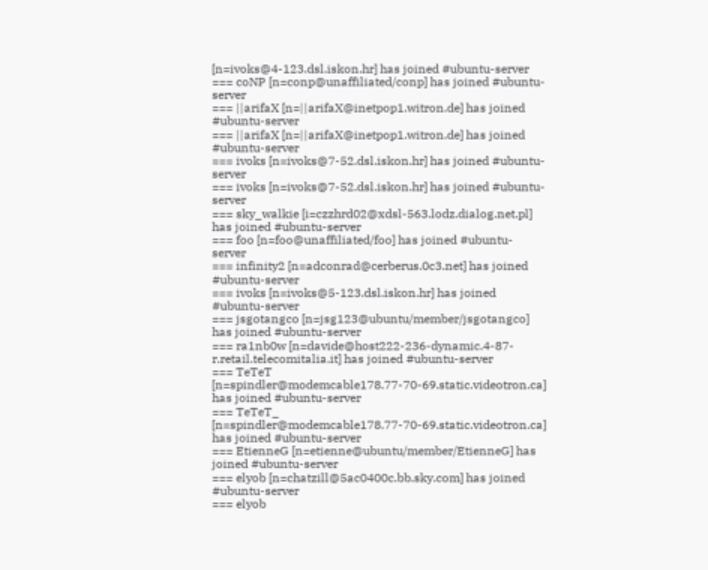[n=ivoks@4-123.dsl.iskon.hr] has joined #ubuntu-server
=== coNP [n=conp@unaffiliated/conp] has joined #ubuntu-server
=== ||arifaX [n=||arifaX@inetpop1.witron.de] has joined #ubuntu-server
=== ||arifaX [n=||arifaX@inetpop1.witron.de] has joined #ubuntu-server
=== ivoks [n=ivoks@7-52.dsl.iskon.hr] has joined #ubuntu-server
=== ivoks [n=ivoks@7-52.dsl.iskon.hr] has joined #ubuntu-server
=== sky_walkie [i=czzhrd02@xdsl-563.lodz.dialog.net.pl] has joined #ubuntu-server
=== foo [n=foo@unaffiliated/foo] has joined #ubuntu-server
=== infinity2 [n=adconrad@cerberus.0c3.net] has joined #ubuntu-server
=== ivoks [n=ivoks@5-123.dsl.iskon.hr] has joined #ubuntu-server
=== jsgotangco [n=jsg123@ubuntu/member/jsgotangco] has joined #ubuntu-server
=== ra1nb0w [n=davide@host222-236-dynamic.4-87-r.retail.telecomitalia.it] has joined #ubuntu-server
=== TeTeT [n=spindler@modemcable178.77-70-69.static.videotron.ca] has joined #ubuntu-server
=== TeTeT_ [n=spindler@modemcable178.77-70-69.static.videotron.ca] has joined #ubuntu-server
=== EtienneG [n=etienne@ubuntu/member/EtienneG] has joined #ubuntu-server
=== elyob [n=chatzill@5ac0400c.bb.sky.com] has joined #ubuntu-server
=== elyob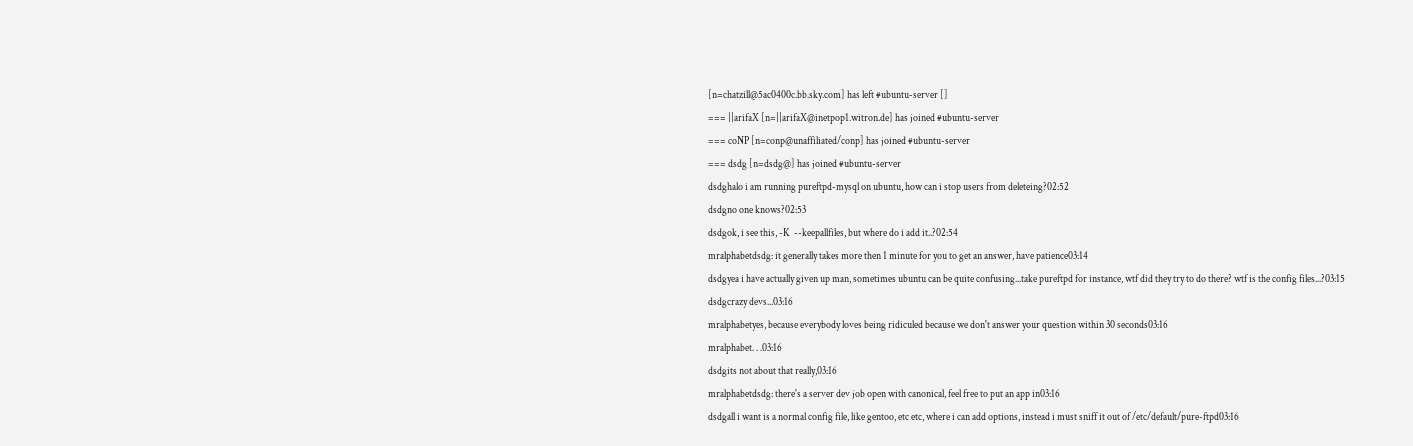[n=chatzill@5ac0400c.bb.sky.com] has left #ubuntu-server []
=== ||arifaX [n=||arifaX@inetpop1.witron.de] has joined #ubuntu-server
=== coNP [n=conp@unaffiliated/conp] has joined #ubuntu-server
=== dsdg [n=dsdg@] has joined #ubuntu-server
dsdghalo i am running pureftpd-mysql on ubuntu, how can i stop users from deleteing?02:52
dsdgno one knows?02:53
dsdgok, i see this, -K  --keepallfiles, but where do i add it..?02:54
mralphabetdsdg: it generally takes more then 1 minute for you to get an answer, have patience03:14
dsdgyea i have actually given up man, sometimes ubuntu can be quite confusing...take pureftpd for instance, wtf did they try to do there? wtf is the config files...?03:15
dsdgcrazy devs...03:16
mralphabetyes, because everybody loves being ridiculed because we don't answer your question within 30 seconds03:16
mralphabet. . .03:16
dsdgits not about that really,03:16
mralphabetdsdg: there's a server dev job open with canonical, feel free to put an app in03:16
dsdgall i want is a normal config file, like gentoo, etc etc, where i can add options, instead i must sniff it out of /etc/default/pure-ftpd03:16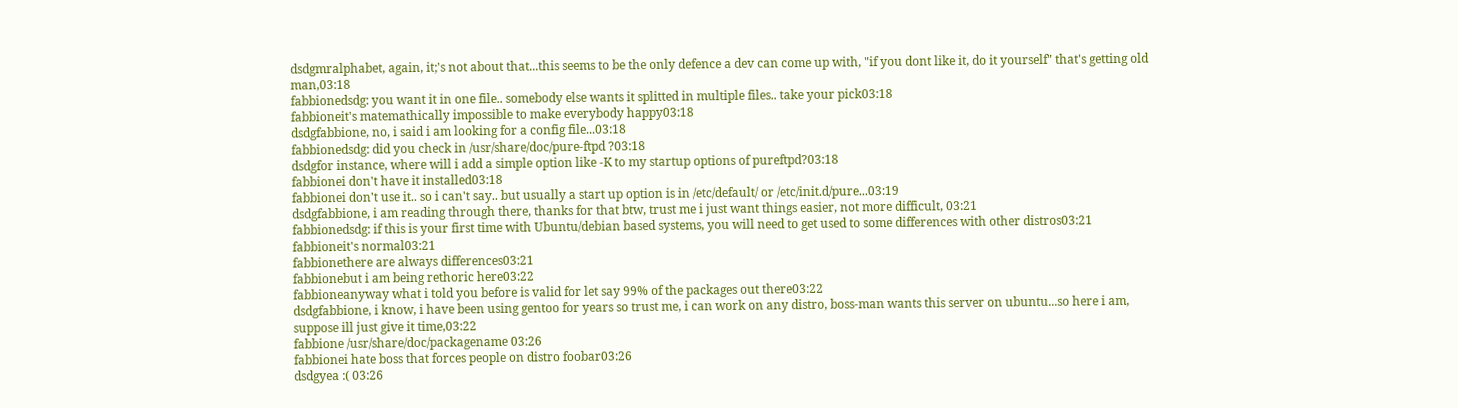dsdgmralphabet, again, it;'s not about that...this seems to be the only defence a dev can come up with, "if you dont like it, do it yourself" that's getting old man,03:18
fabbionedsdg: you want it in one file.. somebody else wants it splitted in multiple files.. take your pick03:18
fabbioneit's matemathically impossible to make everybody happy03:18
dsdgfabbione, no, i said i am looking for a config file...03:18
fabbionedsdg: did you check in /usr/share/doc/pure-ftpd ?03:18
dsdgfor instance, where will i add a simple option like -K to my startup options of pureftpd?03:18
fabbionei don't have it installed03:18
fabbionei don't use it.. so i can't say.. but usually a start up option is in /etc/default/ or /etc/init.d/pure...03:19
dsdgfabbione, i am reading through there, thanks for that btw, trust me i just want things easier, not more difficult, 03:21
fabbionedsdg: if this is your first time with Ubuntu/debian based systems, you will need to get used to some differences with other distros03:21
fabbioneit's normal03:21
fabbionethere are always differences03:21
fabbionebut i am being rethoric here03:22
fabbioneanyway what i told you before is valid for let say 99% of the packages out there03:22
dsdgfabbione, i know, i have been using gentoo for years so trust me, i can work on any distro, boss-man wants this server on ubuntu...so here i am, suppose ill just give it time,03:22
fabbione /usr/share/doc/packagename 03:26
fabbionei hate boss that forces people on distro foobar03:26
dsdgyea :( 03:26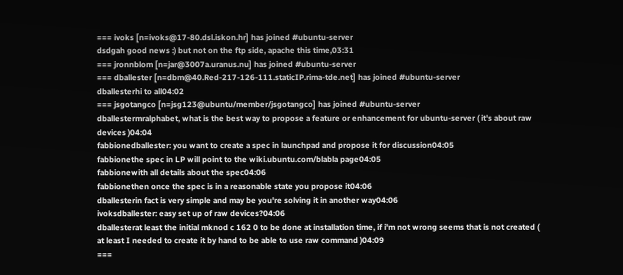=== ivoks [n=ivoks@17-80.dsl.iskon.hr] has joined #ubuntu-server
dsdgah good news :) but not on the ftp side, apache this time,03:31
=== jronnblom [n=jar@3007a.uranus.nu] has joined #ubuntu-server
=== dballester [n=dbm@40.Red-217-126-111.staticIP.rima-tde.net] has joined #ubuntu-server
dballesterhi to all04:02
=== jsgotangco [n=jsg123@ubuntu/member/jsgotangco] has joined #ubuntu-server
dballestermralphabet, what is the best way to propose a feature or enhancement for ubuntu-server ( it's about raw devices )04:04
fabbionedballester: you want to create a spec in launchpad and propose it for discussion04:05
fabbionethe spec in LP will point to the wiki.ubuntu.com/blabla page04:05
fabbionewith all details about the spec04:06
fabbionethen once the spec is in a reasonable state you propose it04:06
dballesterin fact is very simple and may be you're solving it in another way04:06
ivoksdballester: easy set up of raw devices?04:06
dballesterat least the initial mknod c 162 0 to be done at installation time, if i'm not wrong seems that is not created ( at least I needed to create it by hand to be able to use raw command )04:09
===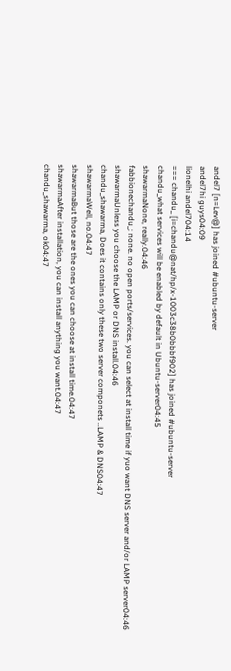andel7 [n=Lev@] has joined #ubuntu-server
andel7hi guys04:09
lionelhi andel704:14
=== chandu_ [i=chandu@nat/hp/x-1003c38b0bbbf902] has joined #ubuntu-server
chandu_what services will be enabled by default in Ubuntu-server04:45
shawarmaNone, really.04:46
fabbionechandu_: none. no open ports/services. you can select at install time if yuo want DNS server and/or LAMP server04:46
shawarmaUnless you choose the LAMP or DNS install.04:46
chandu_shawarma, Does it contains only these two server componets ..LAMP & DNS04:47
shawarmaWell, no.04:47
shawarmaBut those are the ones you can choose at install time.04:47
shawarmaAfter installation, you can install anything you want.04:47
chandu_shawarma, ok04:47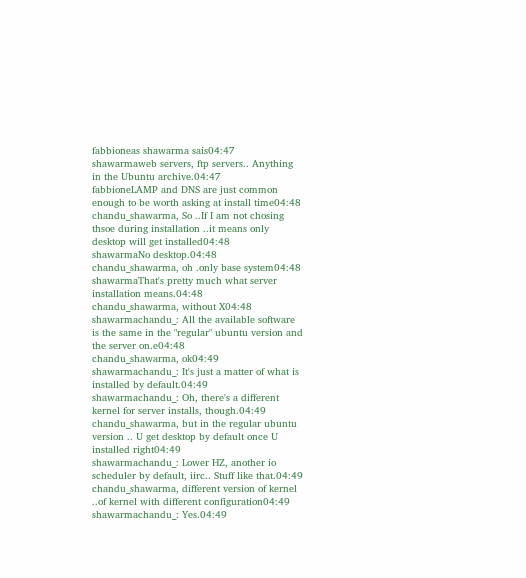fabbioneas shawarma sais04:47
shawarmaweb servers, ftp servers.. Anything in the Ubuntu archive.04:47
fabbioneLAMP and DNS are just common enough to be worth asking at install time04:48
chandu_shawarma, So ..If I am not chosing thsoe during installation ..it means only desktop will get installed04:48
shawarmaNo desktop.04:48
chandu_shawarma, oh .only base system04:48
shawarmaThat's pretty much what server installation means.04:48
chandu_shawarma, without X04:48
shawarmachandu_: All the available software is the same in the "regular" ubuntu version and the server on.e04:48
chandu_shawarma, ok04:49
shawarmachandu_: It's just a matter of what is installed by default.04:49
shawarmachandu_: Oh, there's a different kernel for server installs, though.04:49
chandu_shawarma, but in the regular ubuntu version .. U get desktop by default once U installed right04:49
shawarmachandu_: Lower HZ, another io scheduler by default, iirc.. Stuff like that.04:49
chandu_shawarma, different version of kernel ..of kernel with different configuration04:49
shawarmachandu_: Yes.04:49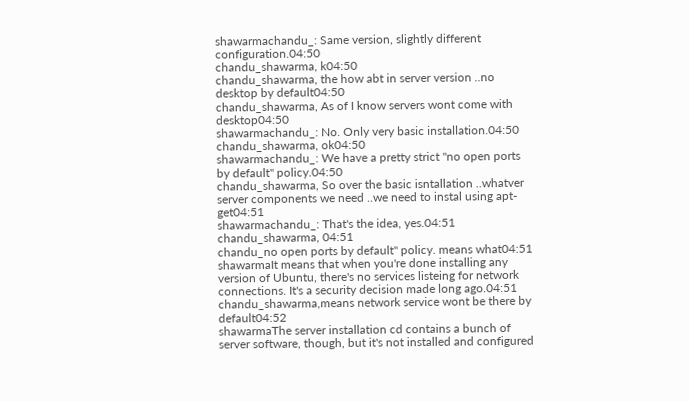shawarmachandu_: Same version, slightly different configuration.04:50
chandu_shawarma, k04:50
chandu_shawarma, the how abt in server version ..no desktop by default04:50
chandu_shawarma, As of I know servers wont come with desktop04:50
shawarmachandu_: No. Only very basic installation.04:50
chandu_shawarma, ok04:50
shawarmachandu_: We have a pretty strict "no open ports by default" policy.04:50
chandu_shawarma, So over the basic isntallation ..whatver server components we need ..we need to instal using apt-get04:51
shawarmachandu_: That's the idea, yes.04:51
chandu_shawarma, 04:51
chandu_no open ports by default" policy. means what04:51
shawarmaIt means that when you're done installing any version of Ubuntu, there's no services listeing for network connections. It's a security decision made long ago.04:51
chandu_shawarma,means network service wont be there by default04:52
shawarmaThe server installation cd contains a bunch of server software, though, but it's not installed and configured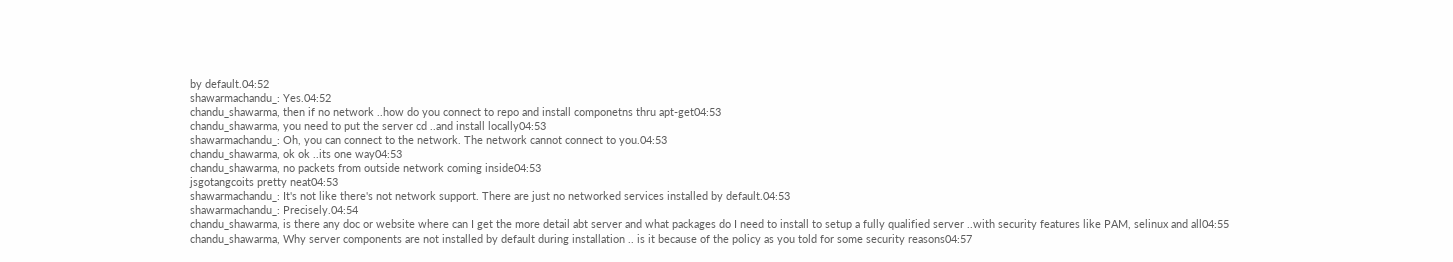by default.04:52
shawarmachandu_: Yes.04:52
chandu_shawarma, then if no network ..how do you connect to repo and install componetns thru apt-get04:53
chandu_shawarma, you need to put the server cd ..and install locally04:53
shawarmachandu_: Oh, you can connect to the network. The network cannot connect to you.04:53
chandu_shawarma, ok ok ..its one way04:53
chandu_shawarma, no packets from outside network coming inside04:53
jsgotangcoits pretty neat04:53
shawarmachandu_: It's not like there's not network support. There are just no networked services installed by default.04:53
shawarmachandu_: Precisely.04:54
chandu_shawarma, is there any doc or website where can I get the more detail abt server and what packages do I need to install to setup a fully qualified server ..with security features like PAM, selinux and all04:55
chandu_shawarma, Why server components are not installed by default during installation .. is it because of the policy as you told for some security reasons04:57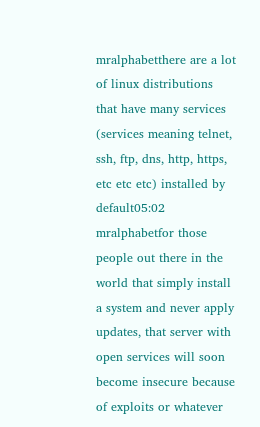mralphabetthere are a lot of linux distributions that have many services (services meaning telnet, ssh, ftp, dns, http, https, etc etc etc) installed by default05:02
mralphabetfor those people out there in the world that simply install a system and never apply updates, that server with open services will soon become insecure because of exploits or whatever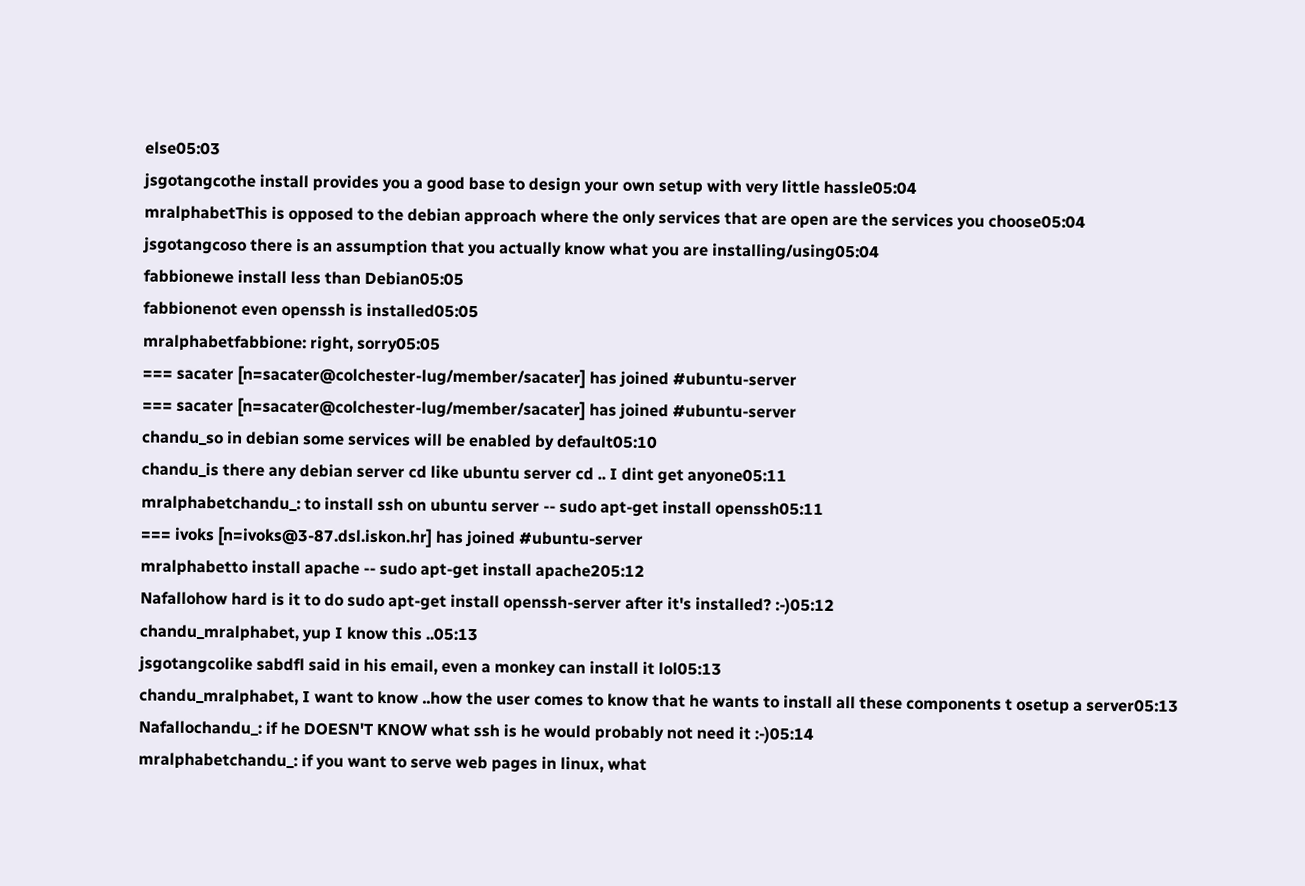else05:03
jsgotangcothe install provides you a good base to design your own setup with very little hassle05:04
mralphabetThis is opposed to the debian approach where the only services that are open are the services you choose05:04
jsgotangcoso there is an assumption that you actually know what you are installing/using05:04
fabbionewe install less than Debian05:05
fabbionenot even openssh is installed05:05
mralphabetfabbione: right, sorry05:05
=== sacater [n=sacater@colchester-lug/member/sacater] has joined #ubuntu-server
=== sacater [n=sacater@colchester-lug/member/sacater] has joined #ubuntu-server
chandu_so in debian some services will be enabled by default05:10
chandu_is there any debian server cd like ubuntu server cd .. I dint get anyone05:11
mralphabetchandu_: to install ssh on ubuntu server -- sudo apt-get install openssh05:11
=== ivoks [n=ivoks@3-87.dsl.iskon.hr] has joined #ubuntu-server
mralphabetto install apache -- sudo apt-get install apache205:12
Nafallohow hard is it to do sudo apt-get install openssh-server after it's installed? :-)05:12
chandu_mralphabet, yup I know this ..05:13
jsgotangcolike sabdfl said in his email, even a monkey can install it lol05:13
chandu_mralphabet, I want to know ..how the user comes to know that he wants to install all these components t osetup a server05:13
Nafallochandu_: if he DOESN'T KNOW what ssh is he would probably not need it :-)05:14
mralphabetchandu_: if you want to serve web pages in linux, what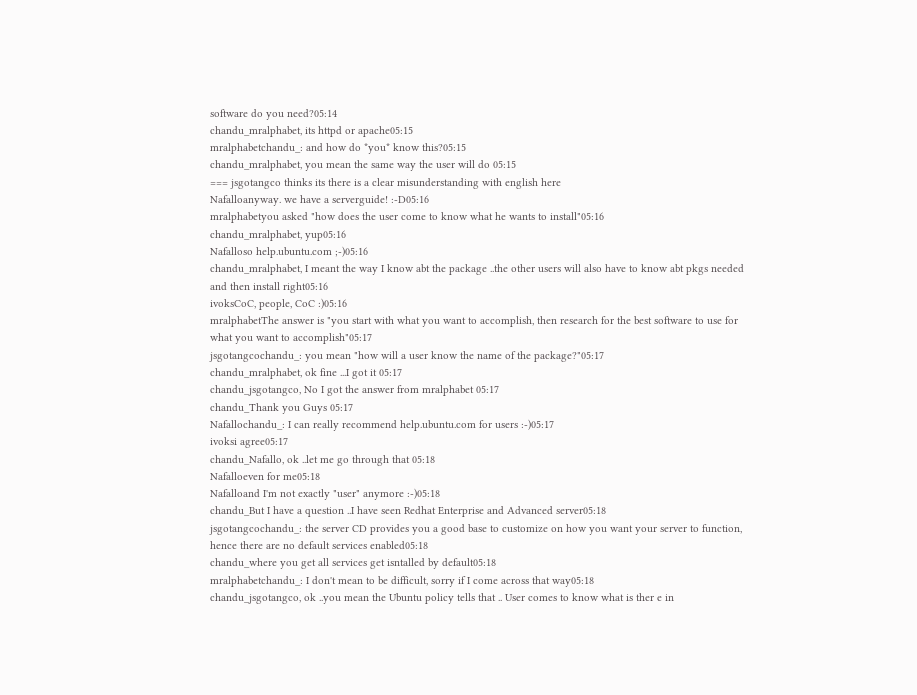software do you need?05:14
chandu_mralphabet, its httpd or apache05:15
mralphabetchandu_: and how do *you* know this?05:15
chandu_mralphabet, you mean the same way the user will do 05:15
=== jsgotangco thinks its there is a clear misunderstanding with english here
Nafalloanyway. we have a serverguide! :-D05:16
mralphabetyou asked "how does the user come to know what he wants to install"05:16
chandu_mralphabet, yup05:16
Nafalloso help.ubuntu.com ;-)05:16
chandu_mralphabet, I meant the way I know abt the package ..the other users will also have to know abt pkgs needed and then install right05:16
ivoksCoC, people, CoC :)05:16
mralphabetThe answer is "you start with what you want to accomplish, then research for the best software to use for what you want to accomplish"05:17
jsgotangcochandu_: you mean "how will a user know the name of the package?"05:17
chandu_mralphabet, ok fine ...I got it 05:17
chandu_jsgotangco, No I got the answer from mralphabet 05:17
chandu_Thank you Guys 05:17
Nafallochandu_: I can really recommend help.ubuntu.com for users :-)05:17
ivoksi agree05:17
chandu_Nafallo, ok ..let me go through that 05:18
Nafalloeven for me05:18
Nafalloand I'm not exactly "user" anymore :-)05:18
chandu_But I have a question ..I have seen Redhat Enterprise and Advanced server05:18
jsgotangcochandu_: the server CD provides you a good base to customize on how you want your server to function, hence there are no default services enabled05:18
chandu_where you get all services get isntalled by default05:18
mralphabetchandu_: I don't mean to be difficult, sorry if I come across that way05:18
chandu_jsgotangco, ok ..you mean the Ubuntu policy tells that .. User comes to know what is ther e in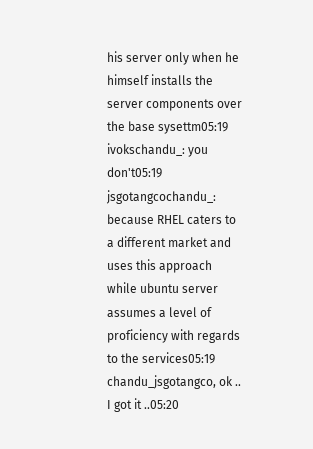his server only when he himself installs the server components over the base sysettm05:19
ivokschandu_: you don't05:19
jsgotangcochandu_: because RHEL caters to a different market and uses this approach while ubuntu server assumes a level of proficiency with regards to the services05:19
chandu_jsgotangco, ok .. I got it ..05:20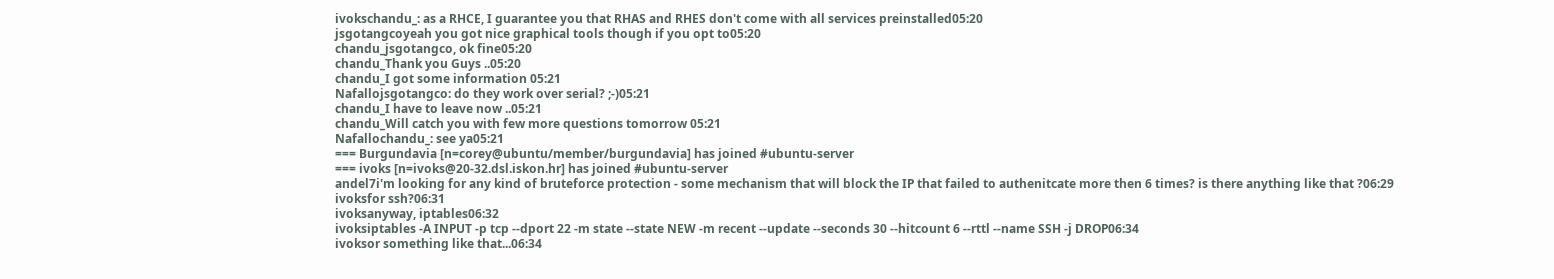ivokschandu_: as a RHCE, I guarantee you that RHAS and RHES don't come with all services preinstalled05:20
jsgotangcoyeah you got nice graphical tools though if you opt to05:20
chandu_jsgotangco, ok fine05:20
chandu_Thank you Guys ..05:20
chandu_I got some information 05:21
Nafallojsgotangco: do they work over serial? ;-)05:21
chandu_I have to leave now ..05:21
chandu_Will catch you with few more questions tomorrow 05:21
Nafallochandu_: see ya05:21
=== Burgundavia [n=corey@ubuntu/member/burgundavia] has joined #ubuntu-server
=== ivoks [n=ivoks@20-32.dsl.iskon.hr] has joined #ubuntu-server
andel7i'm looking for any kind of bruteforce protection - some mechanism that will block the IP that failed to authenitcate more then 6 times? is there anything like that ?06:29
ivoksfor ssh?06:31
ivoksanyway, iptables06:32
ivoksiptables -A INPUT -p tcp --dport 22 -m state --state NEW -m recent --update --seconds 30 --hitcount 6 --rttl --name SSH -j DROP06:34
ivoksor something like that...06:34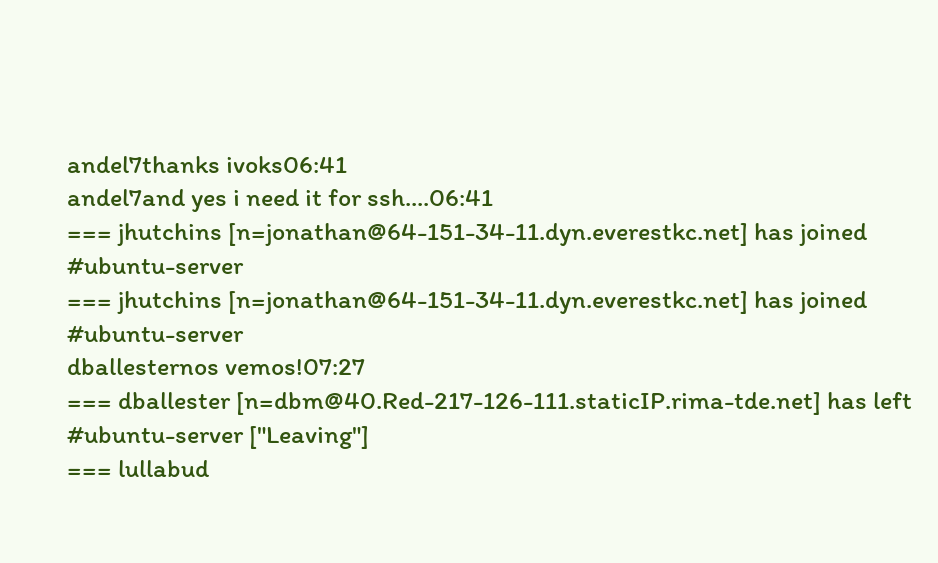andel7thanks ivoks06:41
andel7and yes i need it for ssh....06:41
=== jhutchins [n=jonathan@64-151-34-11.dyn.everestkc.net] has joined #ubuntu-server
=== jhutchins [n=jonathan@64-151-34-11.dyn.everestkc.net] has joined #ubuntu-server
dballesternos vemos!07:27
=== dballester [n=dbm@40.Red-217-126-111.staticIP.rima-tde.net] has left #ubuntu-server ["Leaving"]
=== lullabud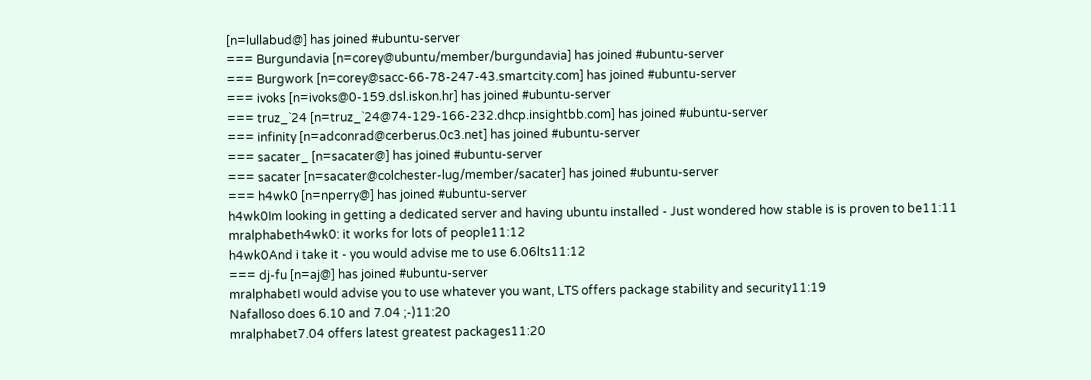[n=lullabud@] has joined #ubuntu-server
=== Burgundavia [n=corey@ubuntu/member/burgundavia] has joined #ubuntu-server
=== Burgwork [n=corey@sacc-66-78-247-43.smartcity.com] has joined #ubuntu-server
=== ivoks [n=ivoks@0-159.dsl.iskon.hr] has joined #ubuntu-server
=== truz_`24 [n=truz_`24@74-129-166-232.dhcp.insightbb.com] has joined #ubuntu-server
=== infinity [n=adconrad@cerberus.0c3.net] has joined #ubuntu-server
=== sacater_ [n=sacater@] has joined #ubuntu-server
=== sacater [n=sacater@colchester-lug/member/sacater] has joined #ubuntu-server
=== h4wk0 [n=nperry@] has joined #ubuntu-server
h4wk0Im looking in getting a dedicated server and having ubuntu installed - Just wondered how stable is is proven to be11:11
mralphabeth4wk0: it works for lots of people11:12
h4wk0And i take it - you would advise me to use 6.06lts11:12
=== dj-fu [n=aj@] has joined #ubuntu-server
mralphabetI would advise you to use whatever you want, LTS offers package stability and security11:19
Nafalloso does 6.10 and 7.04 ;-)11:20
mralphabet7.04 offers latest greatest packages11:20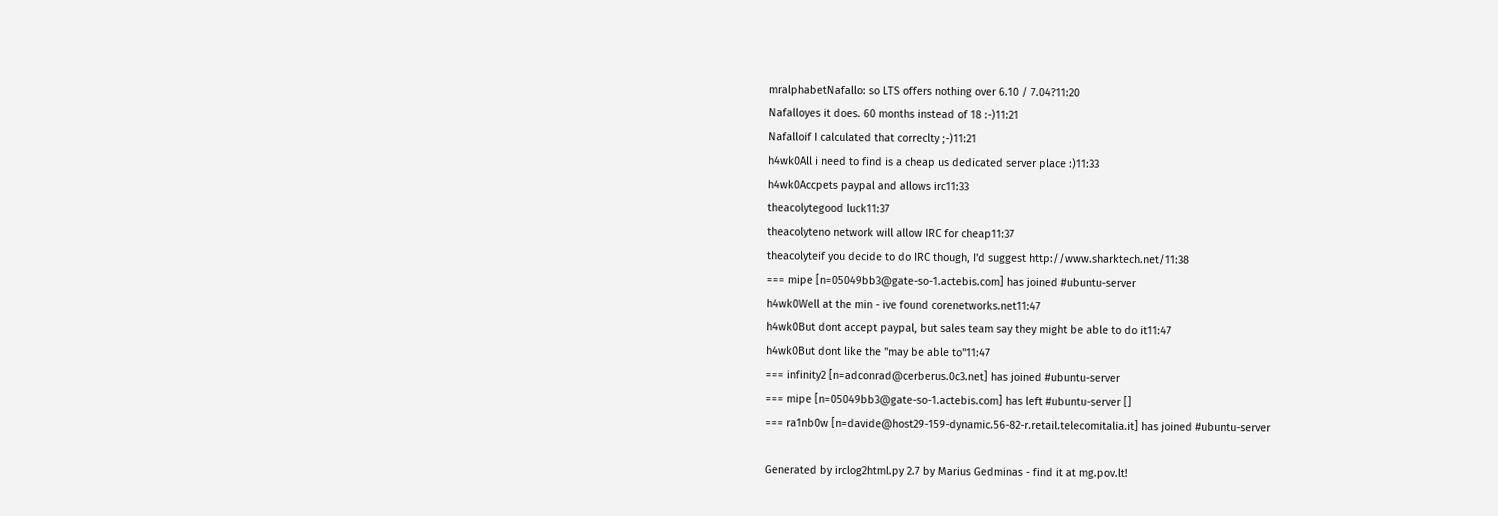mralphabetNafallo: so LTS offers nothing over 6.10 / 7.04?11:20
Nafalloyes it does. 60 months instead of 18 :-)11:21
Nafalloif I calculated that correclty ;-)11:21
h4wk0All i need to find is a cheap us dedicated server place :)11:33
h4wk0Accpets paypal and allows irc11:33
theacolytegood luck11:37
theacolyteno network will allow IRC for cheap11:37
theacolyteif you decide to do IRC though, I'd suggest http://www.sharktech.net/11:38
=== mipe [n=05049bb3@gate-so-1.actebis.com] has joined #ubuntu-server
h4wk0Well at the min - ive found corenetworks.net11:47
h4wk0But dont accept paypal, but sales team say they might be able to do it11:47
h4wk0But dont like the "may be able to"11:47
=== infinity2 [n=adconrad@cerberus.0c3.net] has joined #ubuntu-server
=== mipe [n=05049bb3@gate-so-1.actebis.com] has left #ubuntu-server []
=== ra1nb0w [n=davide@host29-159-dynamic.56-82-r.retail.telecomitalia.it] has joined #ubuntu-server

Generated by irclog2html.py 2.7 by Marius Gedminas - find it at mg.pov.lt!